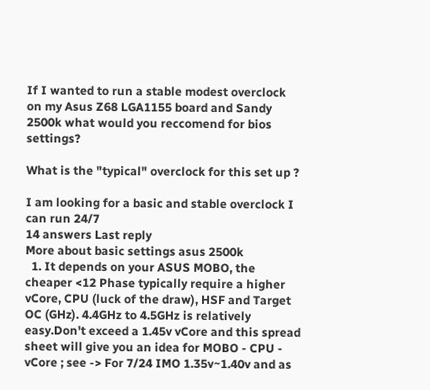If I wanted to run a stable modest overclock on my Asus Z68 LGA1155 board and Sandy 2500k what would you reccomend for bios settings?

What is the "typical" overclock for this set up ?

I am looking for a basic and stable overclock I can run 24/7
14 answers Last reply
More about basic settings asus 2500k
  1. It depends on your ASUS MOBO, the cheaper <12 Phase typically require a higher vCore, CPU (luck of the draw), HSF and Target OC (GHz). 4.4GHz to 4.5GHz is relatively easy.Don't exceed a 1.45v vCore and this spread sheet will give you an idea for MOBO - CPU - vCore ; see -> For 7/24 IMO 1.35v~1.40v and as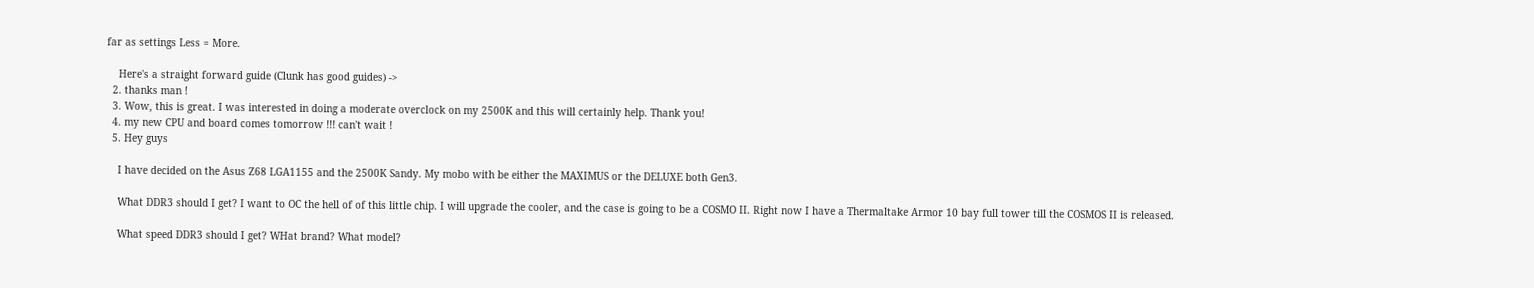far as settings Less = More.

    Here's a straight forward guide (Clunk has good guides) ->
  2. thanks man !
  3. Wow, this is great. I was interested in doing a moderate overclock on my 2500K and this will certainly help. Thank you!
  4. my new CPU and board comes tomorrow !!! can't wait !
  5. Hey guys

    I have decided on the Asus Z68 LGA1155 and the 2500K Sandy. My mobo with be either the MAXIMUS or the DELUXE both Gen3.

    What DDR3 should I get? I want to OC the hell of of this little chip. I will upgrade the cooler, and the case is going to be a COSMO II. Right now I have a Thermaltake Armor 10 bay full tower till the COSMOS II is released.

    What speed DDR3 should I get? WHat brand? What model?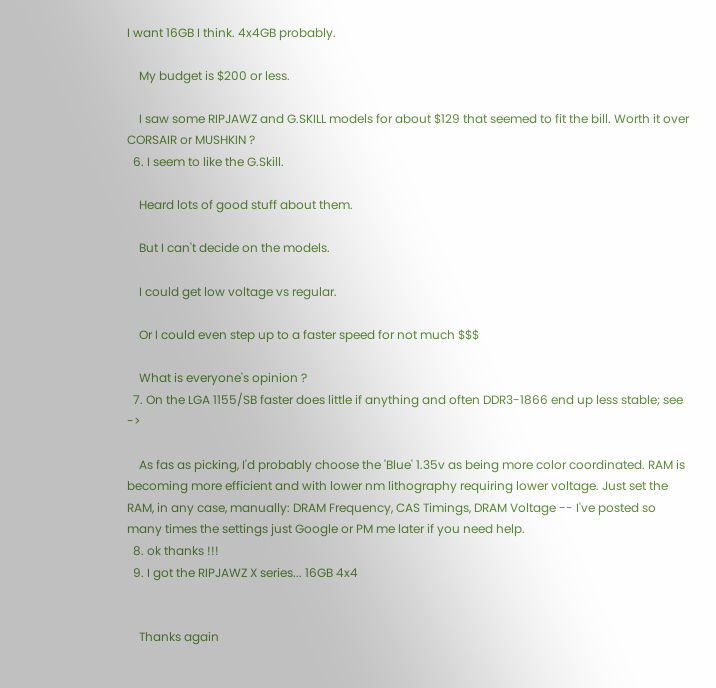I want 16GB I think. 4x4GB probably.

    My budget is $200 or less.

    I saw some RIPJAWZ and G.SKILL models for about $129 that seemed to fit the bill. Worth it over CORSAIR or MUSHKIN ?
  6. I seem to like the G.Skill.

    Heard lots of good stuff about them.

    But I can't decide on the models.

    I could get low voltage vs regular.

    Or I could even step up to a faster speed for not much $$$

    What is everyone's opinion ?
  7. On the LGA 1155/SB faster does little if anything and often DDR3-1866 end up less stable; see ->

    As fas as picking, I'd probably choose the 'Blue' 1.35v as being more color coordinated. RAM is becoming more efficient and with lower nm lithography requiring lower voltage. Just set the RAM, in any case, manually: DRAM Frequency, CAS Timings, DRAM Voltage -- I've posted so many times the settings just Google or PM me later if you need help.
  8. ok thanks !!!
  9. I got the RIPJAWZ X series... 16GB 4x4


    Thanks again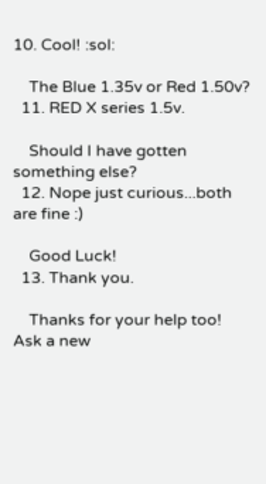10. Cool! :sol:

    The Blue 1.35v or Red 1.50v?
  11. RED X series 1.5v.

    Should I have gotten something else?
  12. Nope just curious...both are fine :)

    Good Luck!
  13. Thank you.

    Thanks for your help too!
Ask a new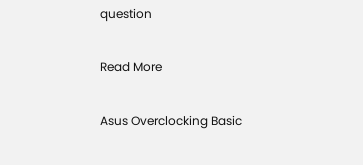question

Read More

Asus Overclocking Basic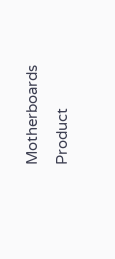Motherboards Product